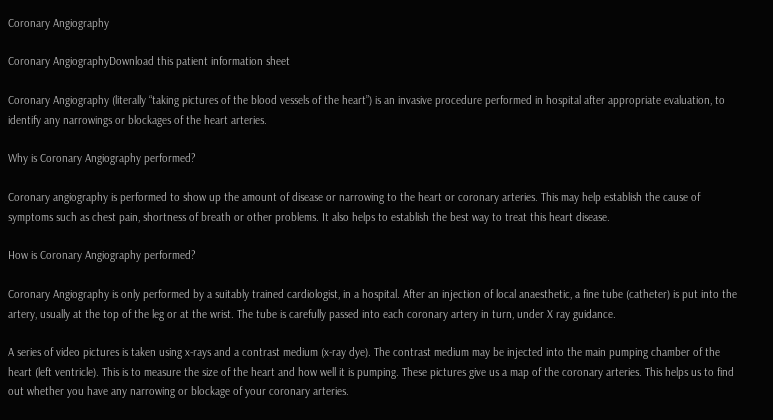Coronary Angiography

Coronary AngiographyDownload this patient information sheet

Coronary Angiography (literally “taking pictures of the blood vessels of the heart”) is an invasive procedure performed in hospital after appropriate evaluation, to identify any narrowings or blockages of the heart arteries.

Why is Coronary Angiography performed?

Coronary angiography is performed to show up the amount of disease or narrowing to the heart or coronary arteries. This may help establish the cause of symptoms such as chest pain, shortness of breath or other problems. It also helps to establish the best way to treat this heart disease.

How is Coronary Angiography performed?

Coronary Angiography is only performed by a suitably trained cardiologist, in a hospital. After an injection of local anaesthetic, a fine tube (catheter) is put into the artery, usually at the top of the leg or at the wrist. The tube is carefully passed into each coronary artery in turn, under X ray guidance.

A series of video pictures is taken using x-rays and a contrast medium (x-ray dye). The contrast medium may be injected into the main pumping chamber of the heart (left ventricle). This is to measure the size of the heart and how well it is pumping. These pictures give us a map of the coronary arteries. This helps us to find out whether you have any narrowing or blockage of your coronary arteries.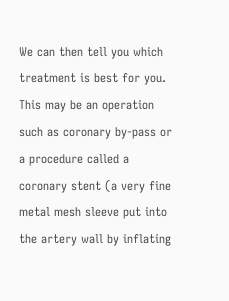We can then tell you which treatment is best for you. This may be an operation such as coronary by-pass or a procedure called a coronary stent (a very fine metal mesh sleeve put into the artery wall by inflating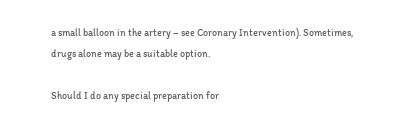a small balloon in the artery – see Coronary Intervention). Sometimes, drugs alone may be a suitable option.

Should I do any special preparation for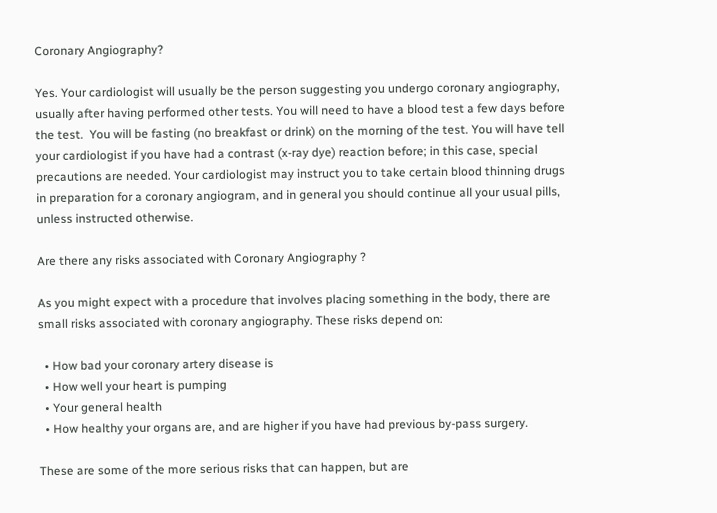Coronary Angiography?

Yes. Your cardiologist will usually be the person suggesting you undergo coronary angiography, usually after having performed other tests. You will need to have a blood test a few days before the test.  You will be fasting (no breakfast or drink) on the morning of the test. You will have tell your cardiologist if you have had a contrast (x-ray dye) reaction before; in this case, special precautions are needed. Your cardiologist may instruct you to take certain blood thinning drugs in preparation for a coronary angiogram, and in general you should continue all your usual pills, unless instructed otherwise.

Are there any risks associated with Coronary Angiography ?

As you might expect with a procedure that involves placing something in the body, there are small risks associated with coronary angiography. These risks depend on:

  • How bad your coronary artery disease is
  • How well your heart is pumping
  • Your general health
  • How healthy your organs are, and are higher if you have had previous by-pass surgery.

These are some of the more serious risks that can happen, but are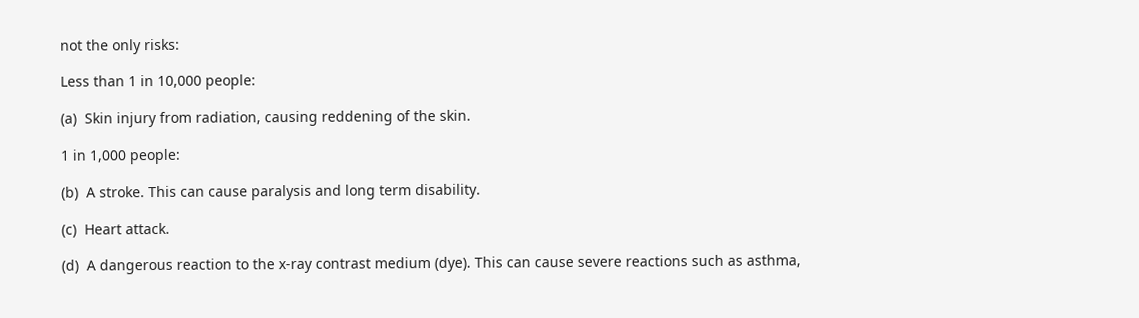not the only risks:

Less than 1 in 10,000 people:

(a)  Skin injury from radiation, causing reddening of the skin.

1 in 1,000 people:

(b)  A stroke. This can cause paralysis and long term disability.

(c)  Heart attack.

(d)  A dangerous reaction to the x-ray contrast medium (dye). This can cause severe reactions such as asthma,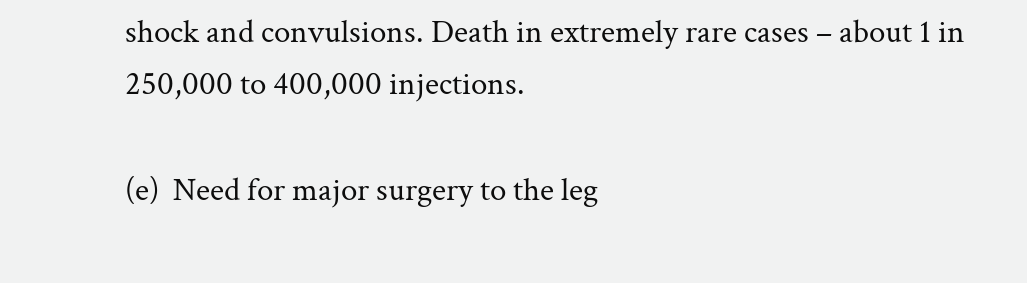shock and convulsions. Death in extremely rare cases – about 1 in 250,000 to 400,000 injections.

(e)  Need for major surgery to the leg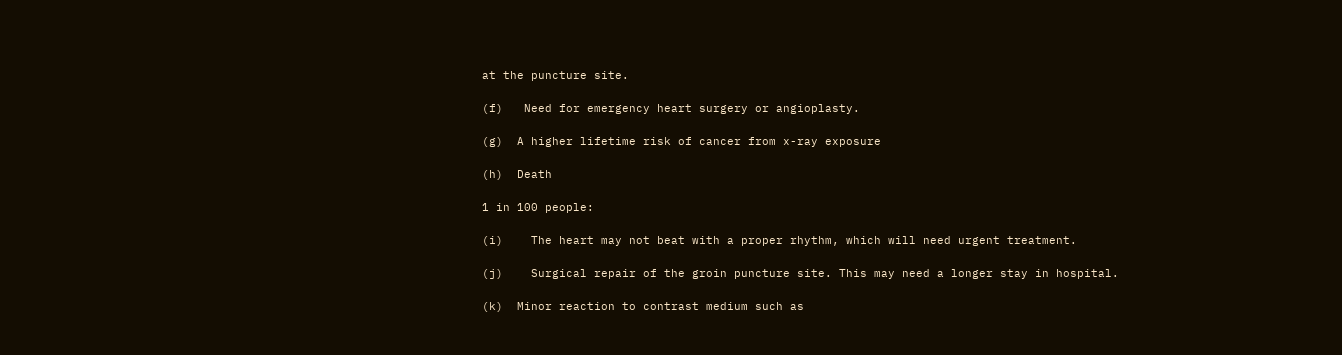at the puncture site.

(f)   Need for emergency heart surgery or angioplasty.

(g)  A higher lifetime risk of cancer from x-ray exposure

(h)  Death

1 in 100 people:

(i)    The heart may not beat with a proper rhythm, which will need urgent treatment.

(j)    Surgical repair of the groin puncture site. This may need a longer stay in hospital.

(k)  Minor reaction to contrast medium such as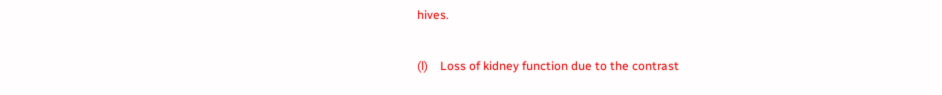hives.

(l)    Loss of kidney function due to the contrast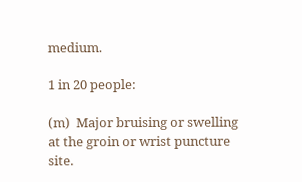medium.

1 in 20 people:

(m)  Major bruising or swelling at the groin or wrist puncture site.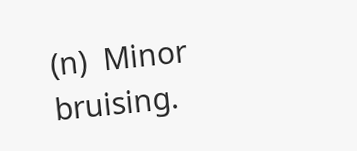(n)  Minor bruising.